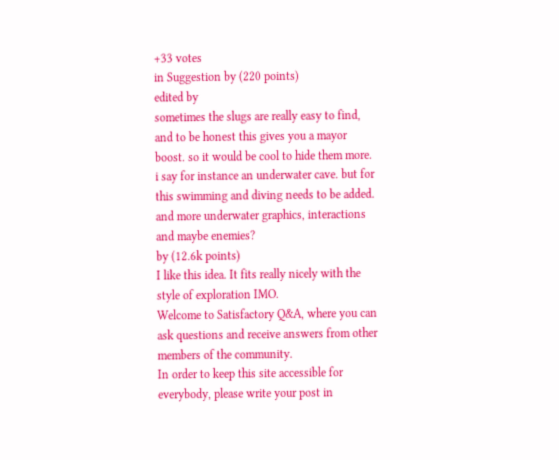+33 votes
in Suggestion by (220 points)
edited by
sometimes the slugs are really easy to find, and to be honest this gives you a mayor boost. so it would be cool to hide them more. i say for instance an underwater cave. but for this swimming and diving needs to be added. and more underwater graphics, interactions and maybe enemies?
by (12.6k points)
I like this idea. It fits really nicely with the style of exploration IMO.
Welcome to Satisfactory Q&A, where you can ask questions and receive answers from other members of the community.
In order to keep this site accessible for everybody, please write your post in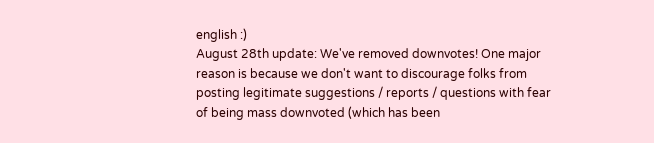english :)
August 28th update: We've removed downvotes! One major reason is because we don't want to discourage folks from posting legitimate suggestions / reports / questions with fear of being mass downvoted (which has been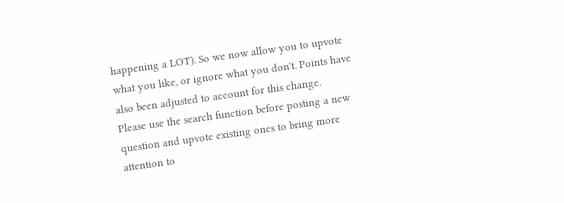happening a LOT). So we now allow you to upvote what you like, or ignore what you don't. Points have also been adjusted to account for this change.
Please use the search function before posting a new question and upvote existing ones to bring more attention to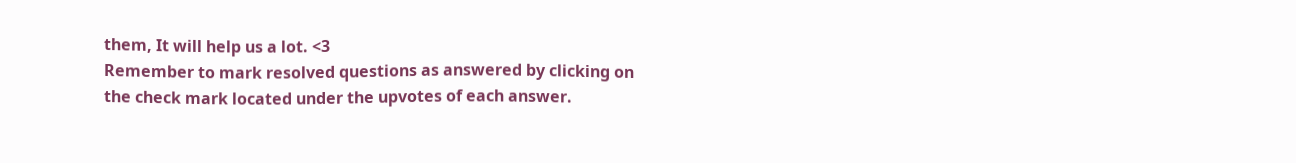them, It will help us a lot. <3
Remember to mark resolved questions as answered by clicking on the check mark located under the upvotes of each answer.